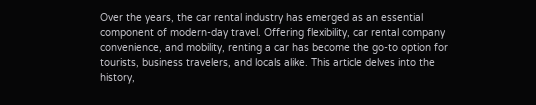Over the years, the car rental industry has emerged as an essential component of modern-day travel. Offering flexibility, car rental company convenience, and mobility, renting a car has become the go-to option for tourists, business travelers, and locals alike. This article delves into the history,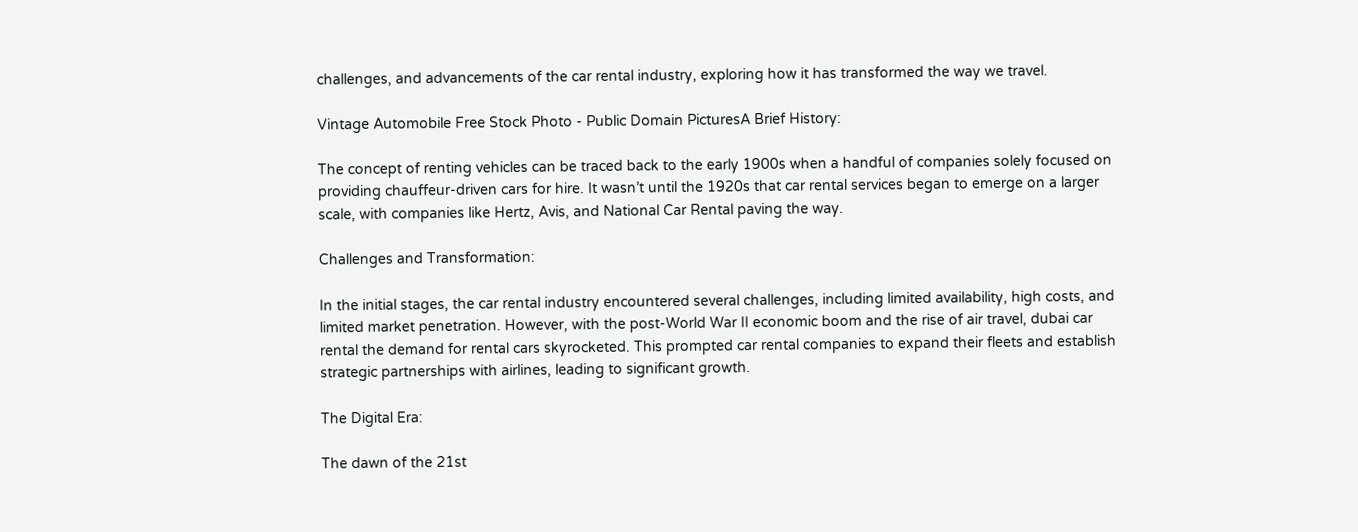challenges, and advancements of the car rental industry, exploring how it has transformed the way we travel.

Vintage Automobile Free Stock Photo - Public Domain PicturesA Brief History:

The concept of renting vehicles can be traced back to the early 1900s when a handful of companies solely focused on providing chauffeur-driven cars for hire. It wasn’t until the 1920s that car rental services began to emerge on a larger scale, with companies like Hertz, Avis, and National Car Rental paving the way.

Challenges and Transformation:

In the initial stages, the car rental industry encountered several challenges, including limited availability, high costs, and limited market penetration. However, with the post-World War II economic boom and the rise of air travel, dubai car rental the demand for rental cars skyrocketed. This prompted car rental companies to expand their fleets and establish strategic partnerships with airlines, leading to significant growth.

The Digital Era:

The dawn of the 21st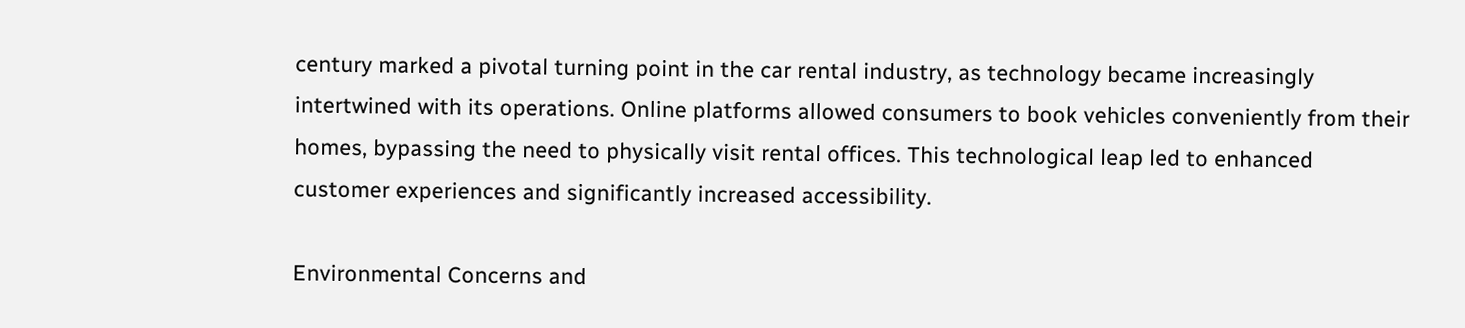century marked a pivotal turning point in the car rental industry, as technology became increasingly intertwined with its operations. Online platforms allowed consumers to book vehicles conveniently from their homes, bypassing the need to physically visit rental offices. This technological leap led to enhanced customer experiences and significantly increased accessibility.

Environmental Concerns and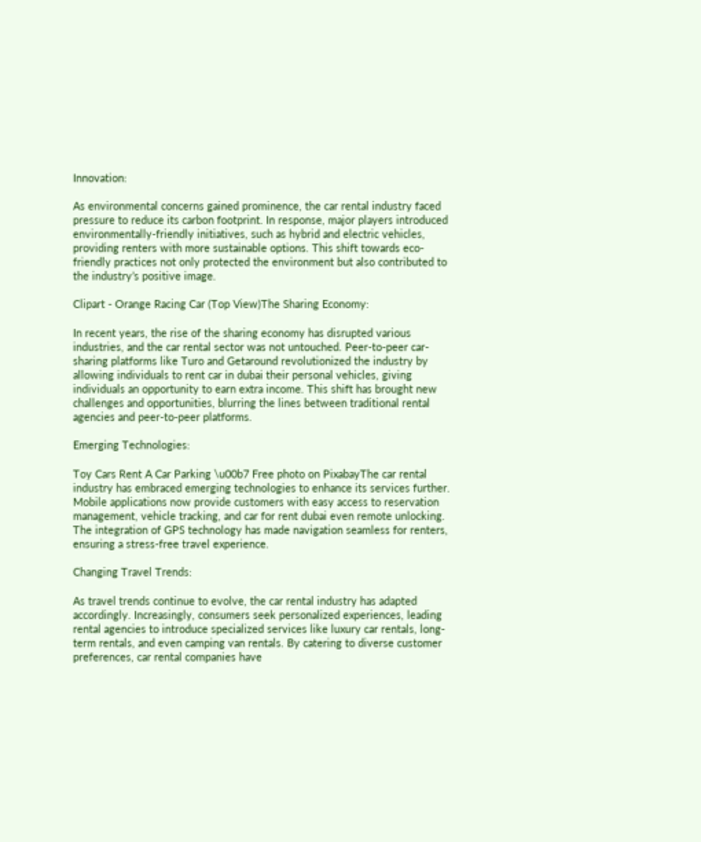Innovation:

As environmental concerns gained prominence, the car rental industry faced pressure to reduce its carbon footprint. In response, major players introduced environmentally-friendly initiatives, such as hybrid and electric vehicles, providing renters with more sustainable options. This shift towards eco-friendly practices not only protected the environment but also contributed to the industry’s positive image.

Clipart - Orange Racing Car (Top View)The Sharing Economy:

In recent years, the rise of the sharing economy has disrupted various industries, and the car rental sector was not untouched. Peer-to-peer car-sharing platforms like Turo and Getaround revolutionized the industry by allowing individuals to rent car in dubai their personal vehicles, giving individuals an opportunity to earn extra income. This shift has brought new challenges and opportunities, blurring the lines between traditional rental agencies and peer-to-peer platforms.

Emerging Technologies:

Toy Cars Rent A Car Parking \u00b7 Free photo on PixabayThe car rental industry has embraced emerging technologies to enhance its services further. Mobile applications now provide customers with easy access to reservation management, vehicle tracking, and car for rent dubai even remote unlocking. The integration of GPS technology has made navigation seamless for renters, ensuring a stress-free travel experience.

Changing Travel Trends:

As travel trends continue to evolve, the car rental industry has adapted accordingly. Increasingly, consumers seek personalized experiences, leading rental agencies to introduce specialized services like luxury car rentals, long-term rentals, and even camping van rentals. By catering to diverse customer preferences, car rental companies have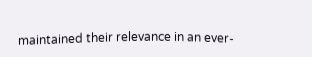maintained their relevance in an ever-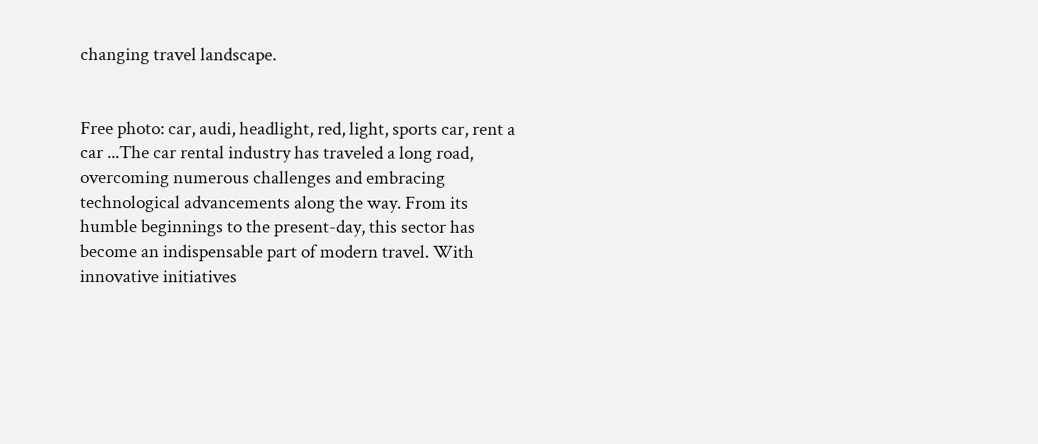changing travel landscape.


Free photo: car, audi, headlight, red, light, sports car, rent a car ...The car rental industry has traveled a long road, overcoming numerous challenges and embracing technological advancements along the way. From its humble beginnings to the present-day, this sector has become an indispensable part of modern travel. With innovative initiatives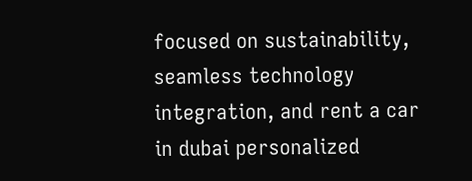focused on sustainability, seamless technology integration, and rent a car in dubai personalized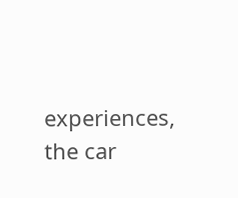experiences, the car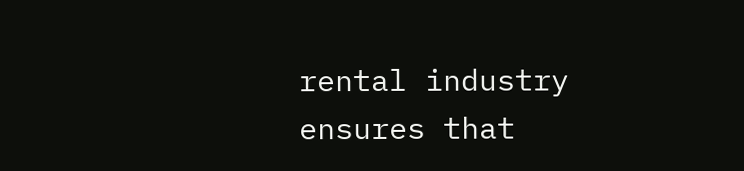rental industry ensures that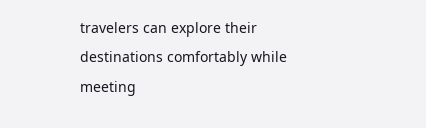travelers can explore their destinations comfortably while meeting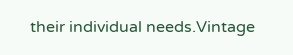their individual needs.Vintage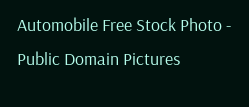Automobile Free Stock Photo - Public Domain Pictures